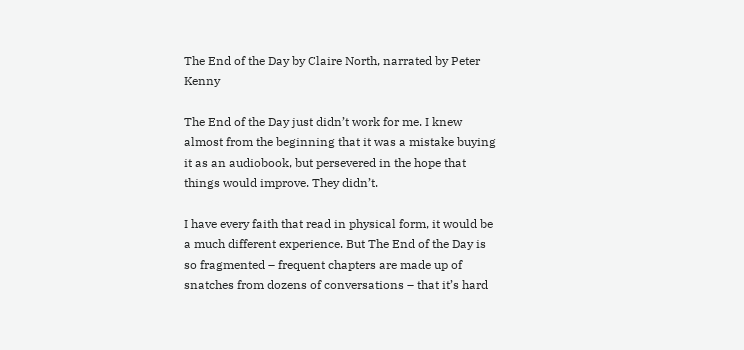The End of the Day by Claire North, narrated by Peter Kenny

The End of the Day just didn’t work for me. I knew almost from the beginning that it was a mistake buying it as an audiobook, but persevered in the hope that things would improve. They didn’t.

I have every faith that read in physical form, it would be a much different experience. But The End of the Day is so fragmented – frequent chapters are made up of snatches from dozens of conversations – that it’s hard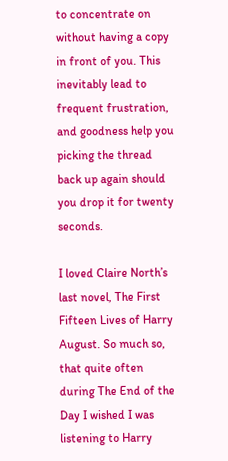to concentrate on without having a copy in front of you. This inevitably lead to frequent frustration, and goodness help you picking the thread back up again should you drop it for twenty seconds.

I loved Claire North’s last novel, The First Fifteen Lives of Harry August. So much so, that quite often during The End of the Day I wished I was listening to Harry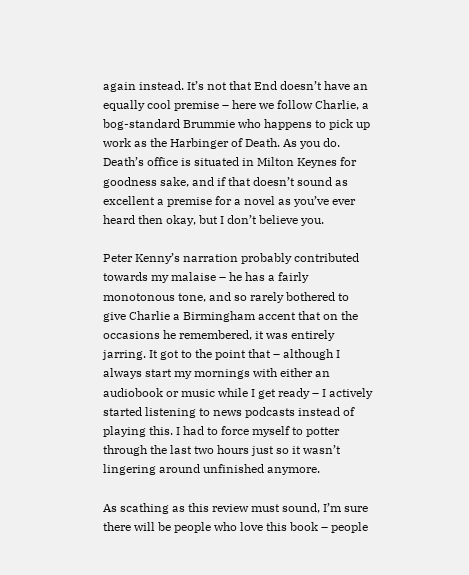again instead. It’s not that End doesn’t have an equally cool premise – here we follow Charlie, a bog-standard Brummie who happens to pick up work as the Harbinger of Death. As you do. Death’s office is situated in Milton Keynes for goodness sake, and if that doesn’t sound as excellent a premise for a novel as you’ve ever heard then okay, but I don’t believe you.

Peter Kenny’s narration probably contributed towards my malaise – he has a fairly monotonous tone, and so rarely bothered to give Charlie a Birmingham accent that on the occasions he remembered, it was entirely jarring. It got to the point that – although I always start my mornings with either an audiobook or music while I get ready – I actively started listening to news podcasts instead of playing this. I had to force myself to potter through the last two hours just so it wasn’t lingering around unfinished anymore.

As scathing as this review must sound, I’m sure there will be people who love this book – people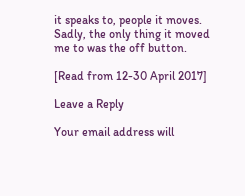it speaks to, people it moves. Sadly, the only thing it moved me to was the off button.

[Read from 12-30 April 2017]

Leave a Reply

Your email address will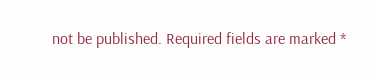not be published. Required fields are marked *